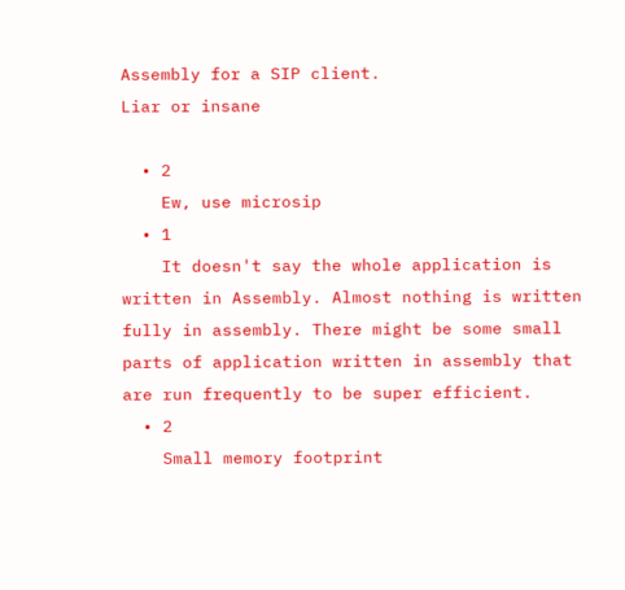Assembly for a SIP client.
Liar or insane

  • 2
    Ew, use microsip
  • 1
    It doesn't say the whole application is written in Assembly. Almost nothing is written fully in assembly. There might be some small parts of application written in assembly that are run frequently to be super efficient.
  • 2
    Small memory footprint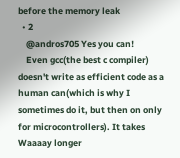before the memory leak
  • 2
    @andros705 Yes you can!
    Even gcc(the best c compiler) doesn't write as efficient code as a human can(which is why I sometimes do it, but then on only for microcontrollers). It takes Waaaay longer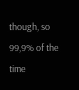though, so 99,9% of the time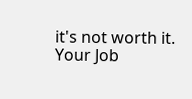it's not worth it.
Your Job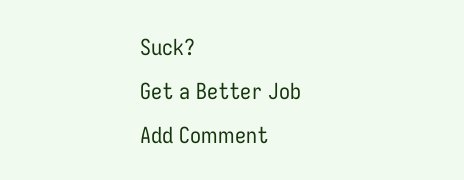Suck?
Get a Better Job
Add Comment